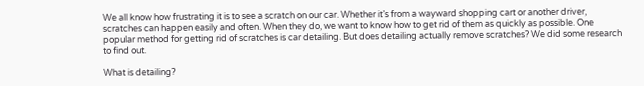We all know how frustrating it is to see a scratch on our car. Whether it’s from a wayward shopping cart or another driver, scratches can happen easily and often. When they do, we want to know how to get rid of them as quickly as possible. One popular method for getting rid of scratches is car detailing. But does detailing actually remove scratches? We did some research to find out.

What is detailing?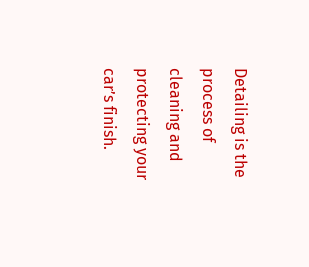Detailing is the process of cleaning and protecting your car’s finish.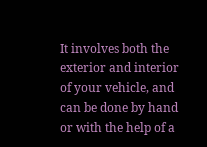It involves both the exterior and interior of your vehicle, and can be done by hand or with the help of a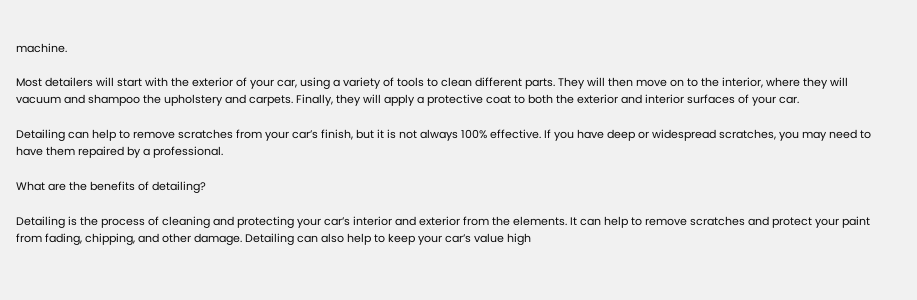machine.

Most detailers will start with the exterior of your car, using a variety of tools to clean different parts. They will then move on to the interior, where they will vacuum and shampoo the upholstery and carpets. Finally, they will apply a protective coat to both the exterior and interior surfaces of your car.

Detailing can help to remove scratches from your car’s finish, but it is not always 100% effective. If you have deep or widespread scratches, you may need to have them repaired by a professional.

What are the benefits of detailing?

Detailing is the process of cleaning and protecting your car’s interior and exterior from the elements. It can help to remove scratches and protect your paint from fading, chipping, and other damage. Detailing can also help to keep your car’s value high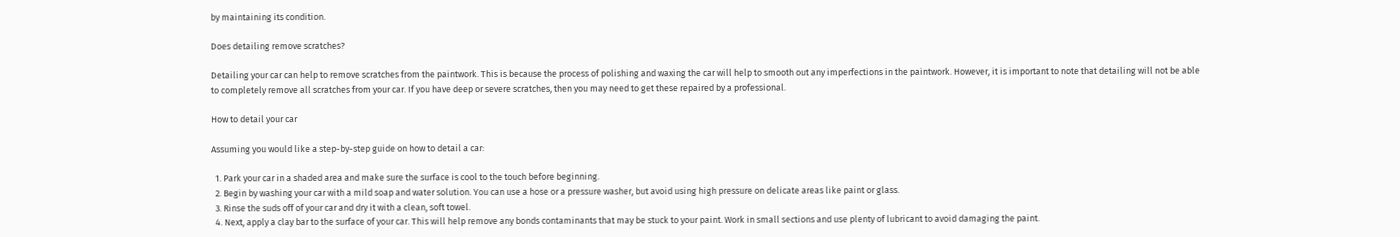by maintaining its condition.

Does detailing remove scratches?

Detailing your car can help to remove scratches from the paintwork. This is because the process of polishing and waxing the car will help to smooth out any imperfections in the paintwork. However, it is important to note that detailing will not be able to completely remove all scratches from your car. If you have deep or severe scratches, then you may need to get these repaired by a professional.

How to detail your car

Assuming you would like a step-by-step guide on how to detail a car:

  1. Park your car in a shaded area and make sure the surface is cool to the touch before beginning.
  2. Begin by washing your car with a mild soap and water solution. You can use a hose or a pressure washer, but avoid using high pressure on delicate areas like paint or glass.
  3. Rinse the suds off of your car and dry it with a clean, soft towel.
  4. Next, apply a clay bar to the surface of your car. This will help remove any bonds contaminants that may be stuck to your paint. Work in small sections and use plenty of lubricant to avoid damaging the paint.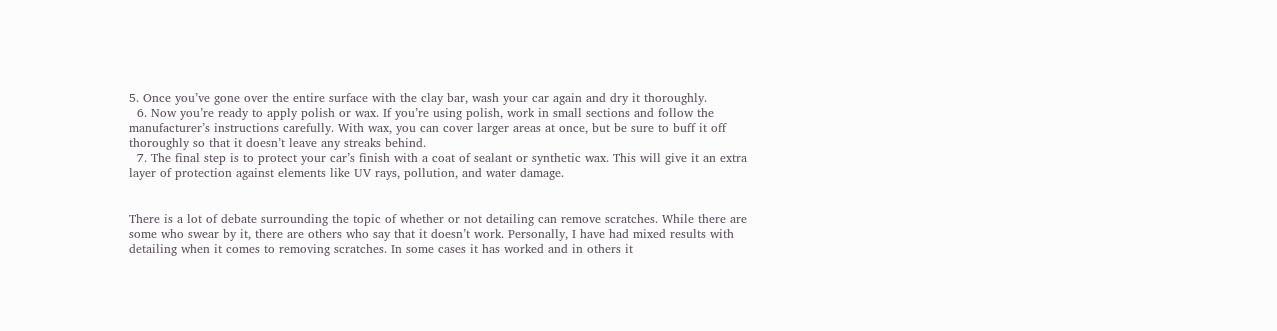5. Once you’ve gone over the entire surface with the clay bar, wash your car again and dry it thoroughly.
  6. Now you’re ready to apply polish or wax. If you’re using polish, work in small sections and follow the manufacturer’s instructions carefully. With wax, you can cover larger areas at once, but be sure to buff it off thoroughly so that it doesn’t leave any streaks behind.
  7. The final step is to protect your car’s finish with a coat of sealant or synthetic wax. This will give it an extra layer of protection against elements like UV rays, pollution, and water damage.


There is a lot of debate surrounding the topic of whether or not detailing can remove scratches. While there are some who swear by it, there are others who say that it doesn’t work. Personally, I have had mixed results with detailing when it comes to removing scratches. In some cases it has worked and in others it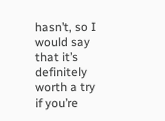hasn’t, so I would say that it’s definitely worth a try if you’re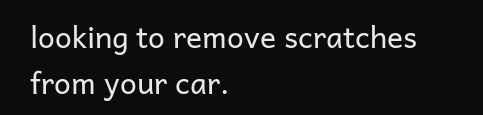looking to remove scratches from your car.